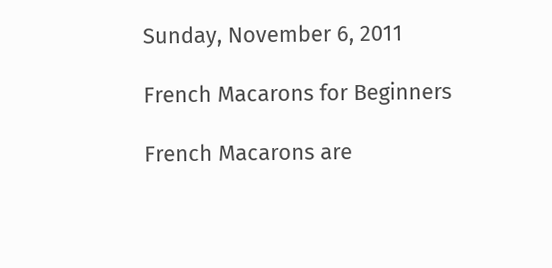Sunday, November 6, 2011

French Macarons for Beginners

French Macarons are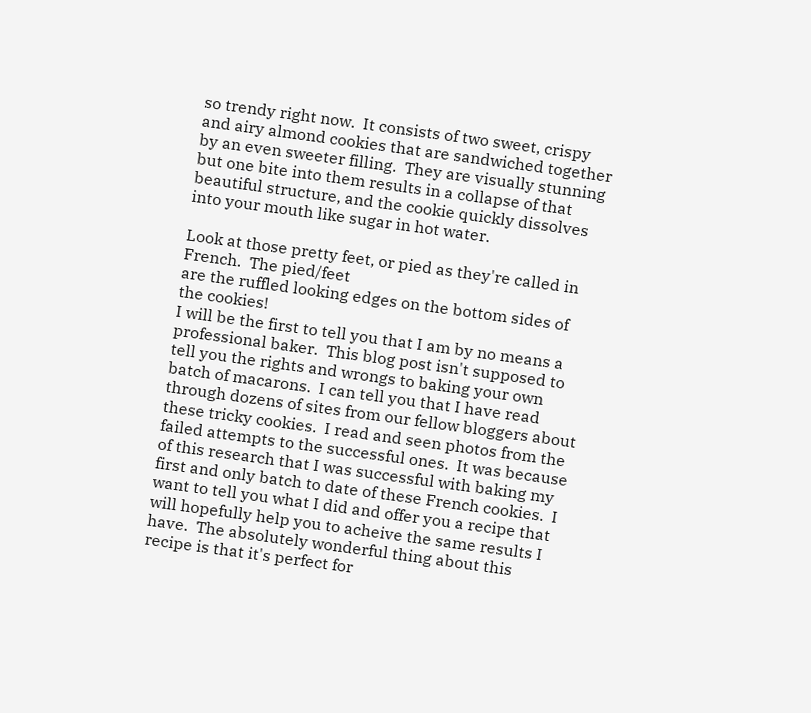so trendy right now.  It consists of two sweet, crispy and airy almond cookies that are sandwiched together by an even sweeter filling.  They are visually stunning but one bite into them results in a collapse of that beautiful structure, and the cookie quickly dissolves into your mouth like sugar in hot water.

Look at those pretty feet, or pied as they're called in French.  The pied/feet
are the ruffled looking edges on the bottom sides of the cookies!
I will be the first to tell you that I am by no means a professional baker.  This blog post isn't supposed to tell you the rights and wrongs to baking your own batch of macarons.  I can tell you that I have read through dozens of sites from our fellow bloggers about these tricky cookies.  I read and seen photos from the failed attempts to the successful ones.  It was because of this research that I was successful with baking my first and only batch to date of these French cookies.  I want to tell you what I did and offer you a recipe that will hopefully help you to acheive the same results I have.  The absolutely wonderful thing about this recipe is that it's perfect for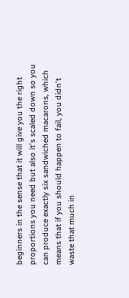beginners in the sense that it will give you the right proportions you need but also it's scaled down so you can produce exactly six sandwiched macarons, which means that if you should happen to fail, you didn't waste that much in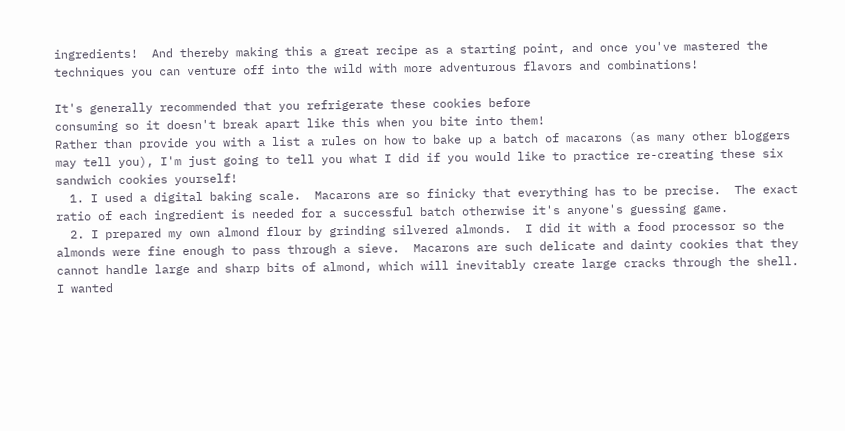ingredients!  And thereby making this a great recipe as a starting point, and once you've mastered the techniques you can venture off into the wild with more adventurous flavors and combinations!

It's generally recommended that you refrigerate these cookies before
consuming so it doesn't break apart like this when you bite into them!
Rather than provide you with a list a rules on how to bake up a batch of macarons (as many other bloggers may tell you), I'm just going to tell you what I did if you would like to practice re-creating these six sandwich cookies yourself!
  1. I used a digital baking scale.  Macarons are so finicky that everything has to be precise.  The exact ratio of each ingredient is needed for a successful batch otherwise it's anyone's guessing game.
  2. I prepared my own almond flour by grinding silvered almonds.  I did it with a food processor so the almonds were fine enough to pass through a sieve.  Macarons are such delicate and dainty cookies that they cannot handle large and sharp bits of almond, which will inevitably create large cracks through the shell.  I wanted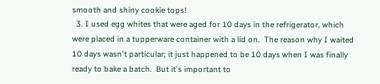smooth and shiny cookie tops!
  3. I used egg whites that were aged for 10 days in the refrigerator, which were placed in a tupperware container with a lid on.  The reason why I waited 10 days wasn't particular; it just happened to be 10 days when I was finally ready to bake a batch.  But it's important to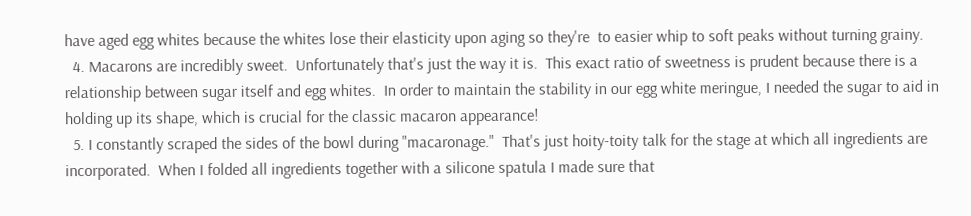have aged egg whites because the whites lose their elasticity upon aging so they're  to easier whip to soft peaks without turning grainy.
  4. Macarons are incredibly sweet.  Unfortunately that's just the way it is.  This exact ratio of sweetness is prudent because there is a relationship between sugar itself and egg whites.  In order to maintain the stability in our egg white meringue, I needed the sugar to aid in holding up its shape, which is crucial for the classic macaron appearance!
  5. I constantly scraped the sides of the bowl during "macaronage."  That's just hoity-toity talk for the stage at which all ingredients are incorporated.  When I folded all ingredients together with a silicone spatula I made sure that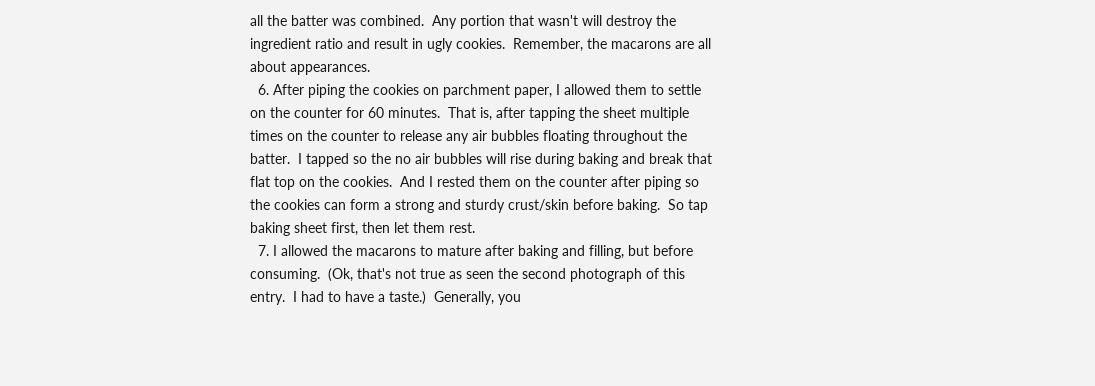all the batter was combined.  Any portion that wasn't will destroy the ingredient ratio and result in ugly cookies.  Remember, the macarons are all about appearances.
  6. After piping the cookies on parchment paper, I allowed them to settle on the counter for 60 minutes.  That is, after tapping the sheet multiple times on the counter to release any air bubbles floating throughout the batter.  I tapped so the no air bubbles will rise during baking and break that flat top on the cookies.  And I rested them on the counter after piping so the cookies can form a strong and sturdy crust/skin before baking.  So tap baking sheet first, then let them rest.
  7. I allowed the macarons to mature after baking and filling, but before consuming.  (Ok, that's not true as seen the second photograph of this entry.  I had to have a taste.)  Generally, you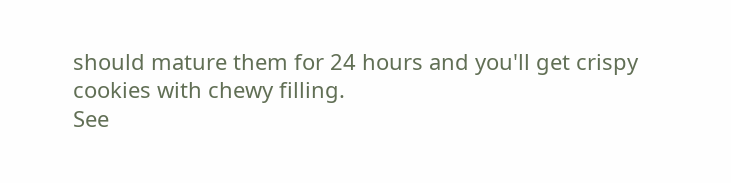should mature them for 24 hours and you'll get crispy cookies with chewy filling.
See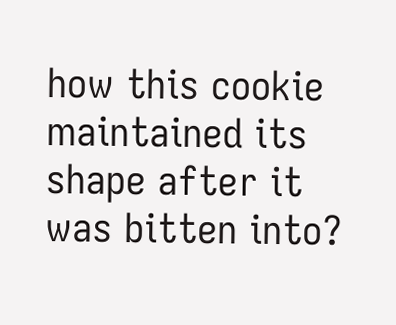how this cookie maintained its shape after it was bitten into?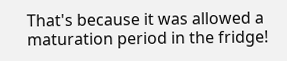That's because it was allowed a maturation period in the fridge!